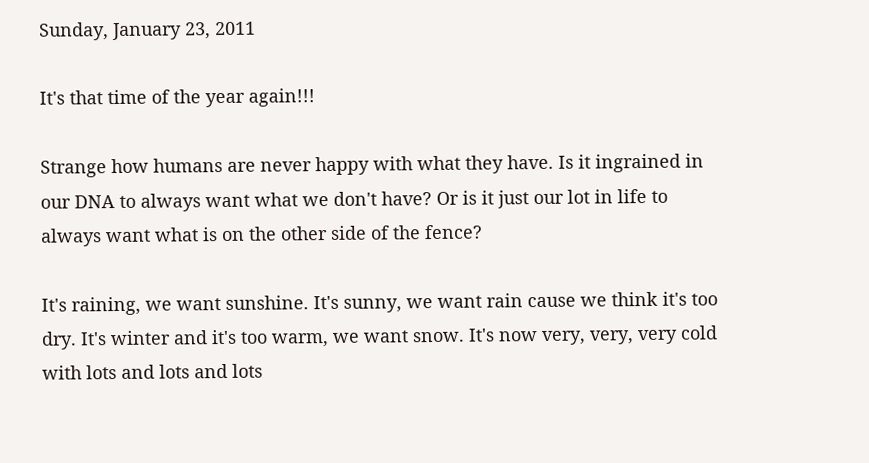Sunday, January 23, 2011

It's that time of the year again!!!

Strange how humans are never happy with what they have. Is it ingrained in our DNA to always want what we don't have? Or is it just our lot in life to always want what is on the other side of the fence?

It's raining, we want sunshine. It's sunny, we want rain cause we think it's too dry. It's winter and it's too warm, we want snow. It's now very, very, very cold with lots and lots and lots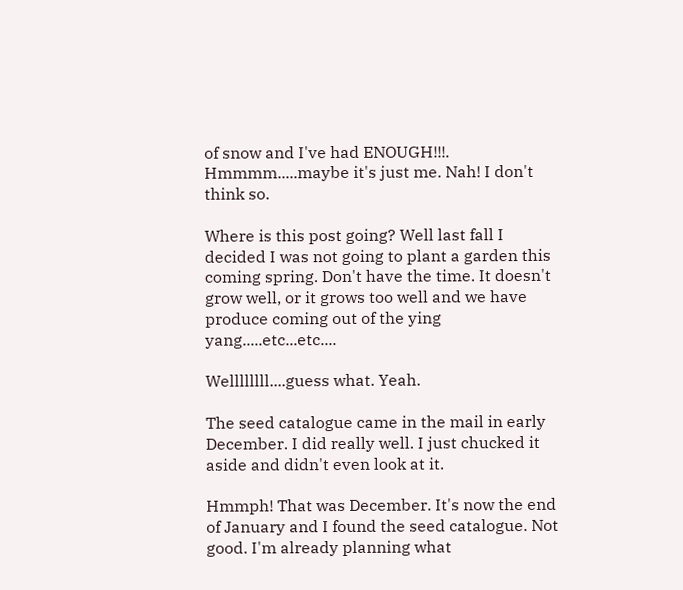of snow and I've had ENOUGH!!!. Hmmmm.....maybe it's just me. Nah! I don't think so.

Where is this post going? Well last fall I decided I was not going to plant a garden this coming spring. Don't have the time. It doesn't grow well, or it grows too well and we have produce coming out of the ying yang.....etc...etc....

Wellllllll....guess what. Yeah.

The seed catalogue came in the mail in early December. I did really well. I just chucked it aside and didn't even look at it.

Hmmph! That was December. It's now the end of January and I found the seed catalogue. Not good. I'm already planning what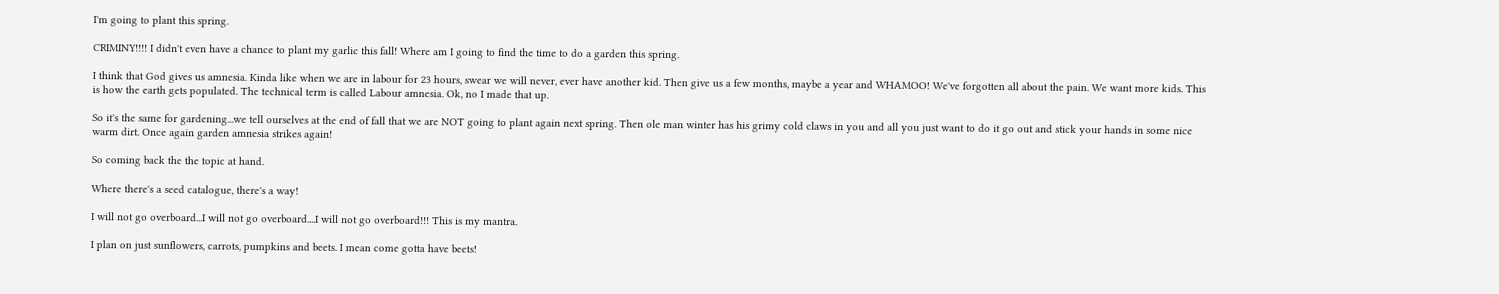I'm going to plant this spring.

CRIMINY!!!! I didn't even have a chance to plant my garlic this fall! Where am I going to find the time to do a garden this spring.

I think that God gives us amnesia. Kinda like when we are in labour for 23 hours, swear we will never, ever have another kid. Then give us a few months, maybe a year and WHAMOO! We've forgotten all about the pain. We want more kids. This is how the earth gets populated. The technical term is called Labour amnesia. Ok, no I made that up.

So it's the same for gardening...we tell ourselves at the end of fall that we are NOT going to plant again next spring. Then ole man winter has his grimy cold claws in you and all you just want to do it go out and stick your hands in some nice warm dirt. Once again garden amnesia strikes again!

So coming back the the topic at hand.

Where there's a seed catalogue, there's a way!

I will not go overboard...I will not go overboard....I will not go overboard!!! This is my mantra.

I plan on just sunflowers, carrots, pumpkins and beets. I mean come gotta have beets!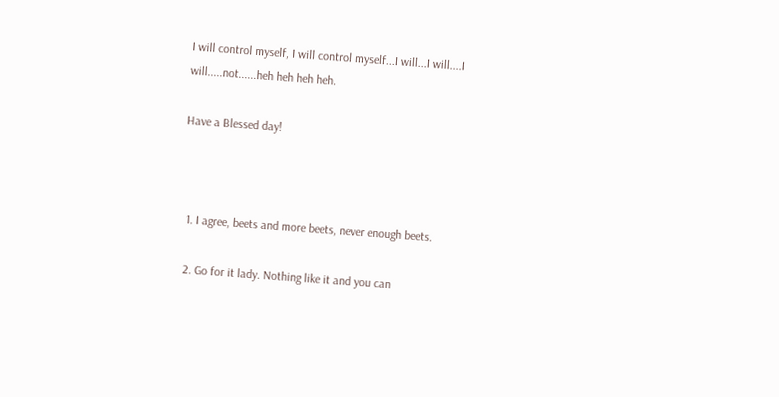I will control myself, I will control myself...I will...I will....I will.....not......heh heh heh heh.

Have a Blessed day!



  1. I agree, beets and more beets, never enough beets.

  2. Go for it lady. Nothing like it and you can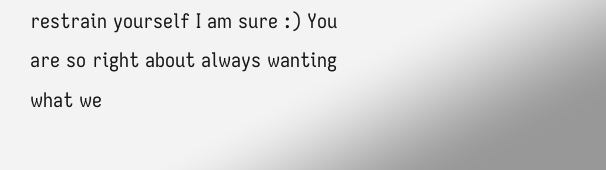restrain yourself I am sure :) You are so right about always wanting what we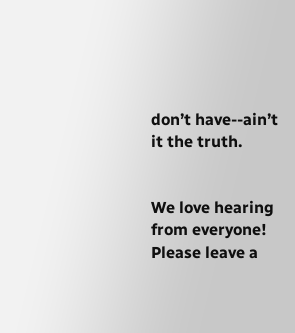don’t have--ain’t it the truth.


We love hearing from everyone! Please leave a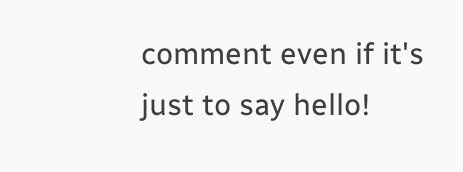comment even if it's just to say hello!